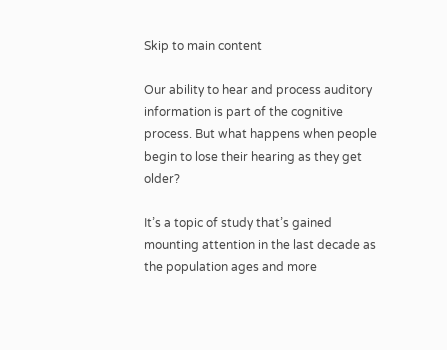Skip to main content

Our ability to hear and process auditory information is part of the cognitive process. But what happens when people begin to lose their hearing as they get older?

It’s a topic of study that’s gained mounting attention in the last decade as the population ages and more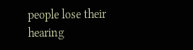people lose their hearing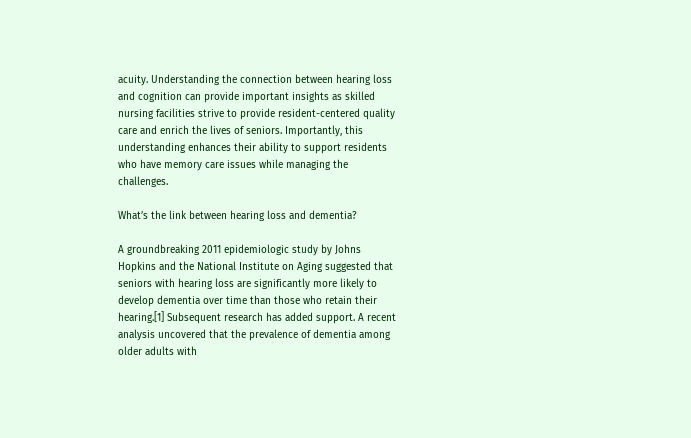acuity. Understanding the connection between hearing loss and cognition can provide important insights as skilled nursing facilities strive to provide resident-centered quality care and enrich the lives of seniors. Importantly, this understanding enhances their ability to support residents who have memory care issues while managing the challenges.

What’s the link between hearing loss and dementia?

A groundbreaking 2011 epidemiologic study by Johns Hopkins and the National Institute on Aging suggested that seniors with hearing loss are significantly more likely to develop dementia over time than those who retain their hearing.[1] Subsequent research has added support. A recent analysis uncovered that the prevalence of dementia among older adults with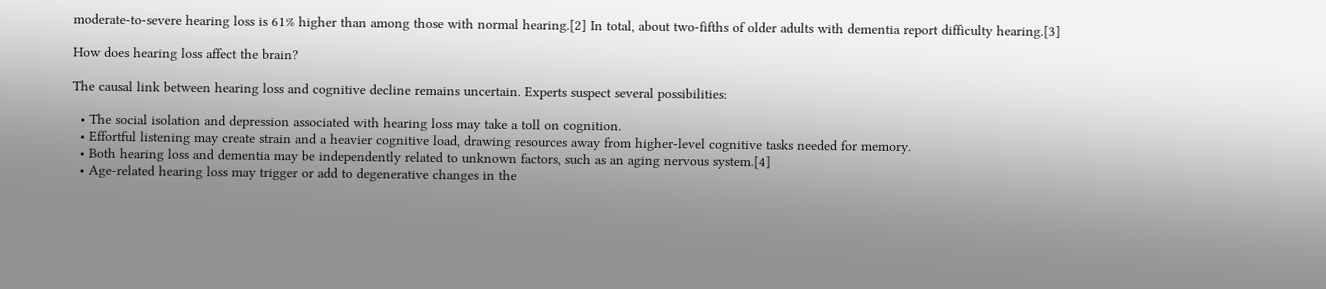moderate-to-severe hearing loss is 61% higher than among those with normal hearing.[2] In total, about two-fifths of older adults with dementia report difficulty hearing.[3]

How does hearing loss affect the brain?

The causal link between hearing loss and cognitive decline remains uncertain. Experts suspect several possibilities:

  • The social isolation and depression associated with hearing loss may take a toll on cognition.
  • Effortful listening may create strain and a heavier cognitive load, drawing resources away from higher-level cognitive tasks needed for memory.
  • Both hearing loss and dementia may be independently related to unknown factors, such as an aging nervous system.[4]
  • Age-related hearing loss may trigger or add to degenerative changes in the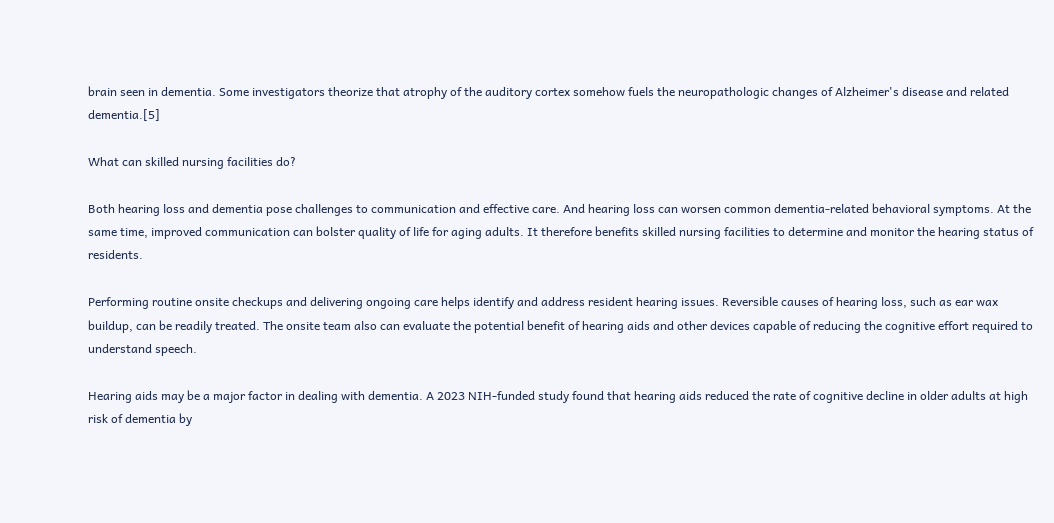brain seen in dementia. Some investigators theorize that atrophy of the auditory cortex somehow fuels the neuropathologic changes of Alzheimer's disease and related dementia.[5]

What can skilled nursing facilities do?

Both hearing loss and dementia pose challenges to communication and effective care. And hearing loss can worsen common dementia-related behavioral symptoms. At the same time, improved communication can bolster quality of life for aging adults. It therefore benefits skilled nursing facilities to determine and monitor the hearing status of residents.

Performing routine onsite checkups and delivering ongoing care helps identify and address resident hearing issues. Reversible causes of hearing loss, such as ear wax buildup, can be readily treated. The onsite team also can evaluate the potential benefit of hearing aids and other devices capable of reducing the cognitive effort required to understand speech.

Hearing aids may be a major factor in dealing with dementia. A 2023 NIH-funded study found that hearing aids reduced the rate of cognitive decline in older adults at high risk of dementia by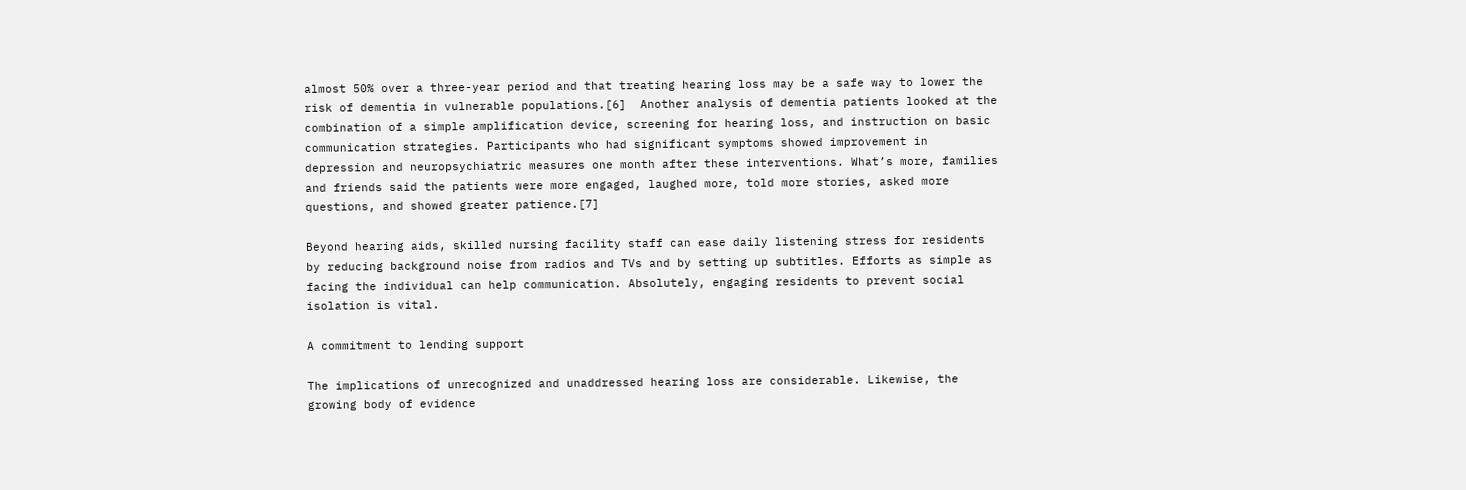almost 50% over a three-year period and that treating hearing loss may be a safe way to lower the risk of dementia in vulnerable populations.[6]  Another analysis of dementia patients looked at the combination of a simple amplification device, screening for hearing loss, and instruction on basic communication strategies. Participants who had significant symptoms showed improvement in depression and neuropsychiatric measures one month after these interventions. What’s more, families and friends said the patients were more engaged, laughed more, told more stories, asked more questions, and showed greater patience.[7]

Beyond hearing aids, skilled nursing facility staff can ease daily listening stress for residents by reducing background noise from radios and TVs and by setting up subtitles. Efforts as simple as facing the individual can help communication. Absolutely, engaging residents to prevent social isolation is vital.

A commitment to lending support

The implications of unrecognized and unaddressed hearing loss are considerable. Likewise, the growing body of evidence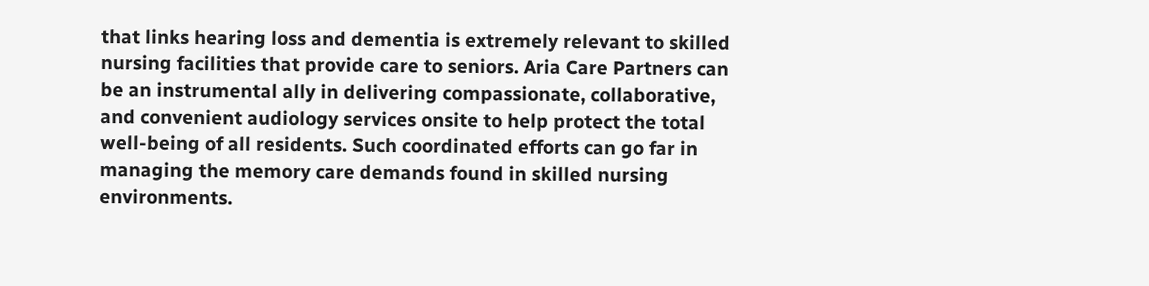that links hearing loss and dementia is extremely relevant to skilled nursing facilities that provide care to seniors. Aria Care Partners can be an instrumental ally in delivering compassionate, collaborative, and convenient audiology services onsite to help protect the total well-being of all residents. Such coordinated efforts can go far in managing the memory care demands found in skilled nursing environments.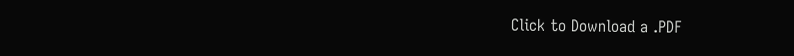Click to Download a .PDF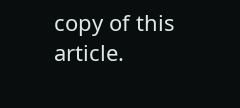copy of this article.